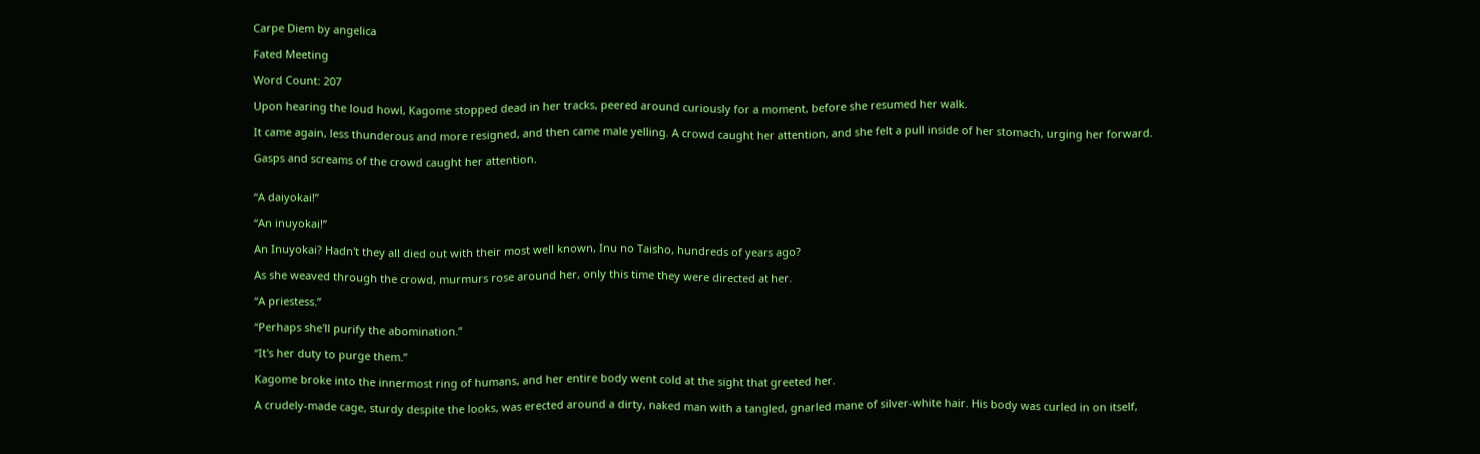Carpe Diem by angelica

Fated Meeting

Word Count: 207

Upon hearing the loud howl, Kagome stopped dead in her tracks, peered around curiously for a moment, before she resumed her walk.

It came again, less thunderous and more resigned, and then came male yelling. A crowd caught her attention, and she felt a pull inside of her stomach, urging her forward.

Gasps and screams of the crowd caught her attention.


“A daiyokai!”

“An inuyokai!”

An Inuyokai? Hadn't they all died out with their most well known, Inu no Taisho, hundreds of years ago?

As she weaved through the crowd, murmurs rose around her, only this time they were directed at her.

“A priestess.”

“Perhaps she'll purify the abomination.”

“It's her duty to purge them.”

Kagome broke into the innermost ring of humans, and her entire body went cold at the sight that greeted her.

A crudely-made cage, sturdy despite the looks, was erected around a dirty, naked man with a tangled, gnarled mane of silver-white hair. His body was curled in on itself,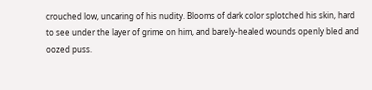crouched low, uncaring of his nudity. Blooms of dark color splotched his skin, hard to see under the layer of grime on him, and barely-healed wounds openly bled and oozed puss.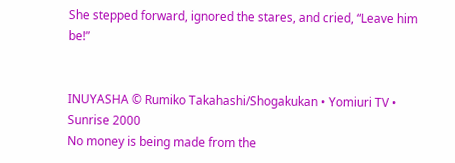She stepped forward, ignored the stares, and cried, “Leave him be!”


INUYASHA © Rumiko Takahashi/Shogakukan • Yomiuri TV • Sunrise 2000
No money is being made from the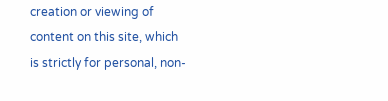creation or viewing of content on this site, which is strictly for personal, non-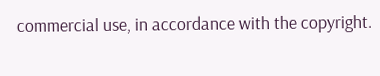commercial use, in accordance with the copyright.